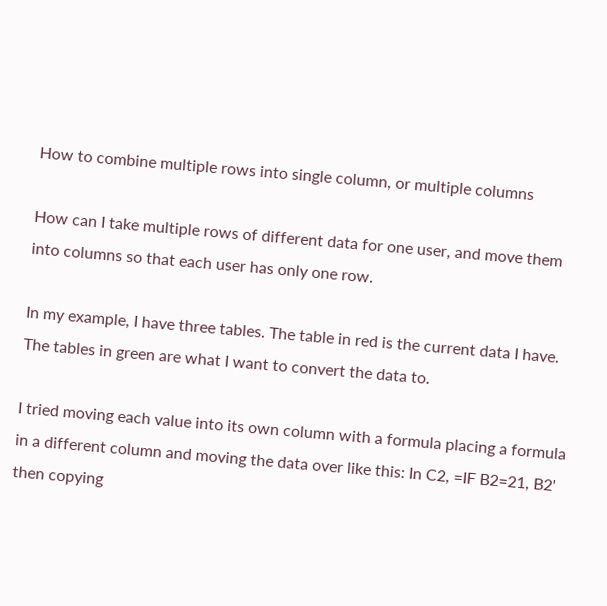How to combine multiple rows into single column, or multiple columns

How can I take multiple rows of different data for one user, and move them into columns so that each user has only one row.

In my example, I have three tables. The table in red is the current data I have. The tables in green are what I want to convert the data to.

I tried moving each value into its own column with a formula placing a formula in a different column and moving the data over like this: In C2, =IF B2=21, B2' then copying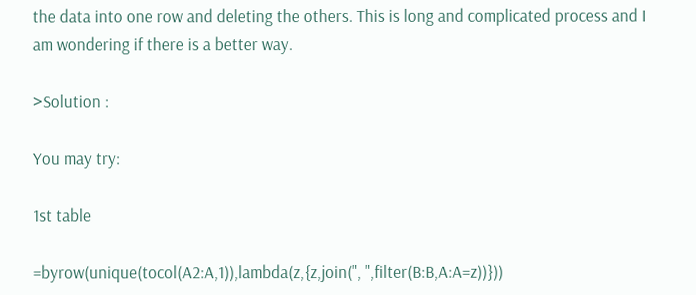the data into one row and deleting the others. This is long and complicated process and I am wondering if there is a better way.

>Solution :

You may try:

1st table

=byrow(unique(tocol(A2:A,1)),lambda(z,{z,join(", ",filter(B:B,A:A=z))}))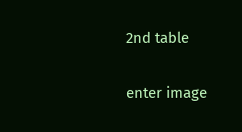2nd table


enter image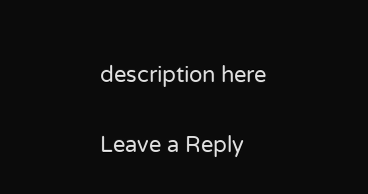description here

Leave a Reply